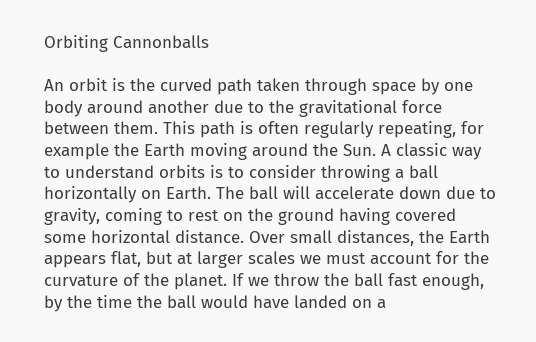Orbiting Cannonballs

An orbit is the curved path taken through space by one body around another due to the gravitational force between them. This path is often regularly repeating, for example the Earth moving around the Sun. A classic way to understand orbits is to consider throwing a ball horizontally on Earth. The ball will accelerate down due to gravity, coming to rest on the ground having covered some horizontal distance. Over small distances, the Earth appears flat, but at larger scales we must account for the curvature of the planet. If we throw the ball fast enough, by the time the ball would have landed on a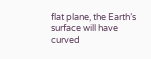flat plane, the Earth’s surface will have curved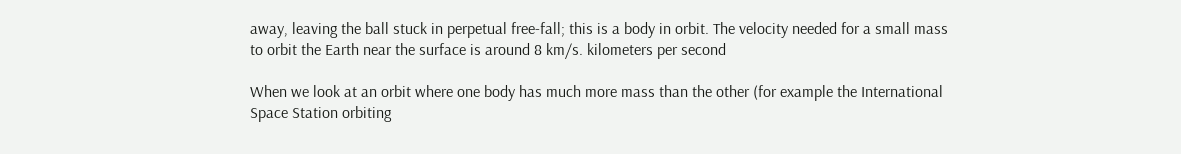away, leaving the ball stuck in perpetual free-fall; this is a body in orbit. The velocity needed for a small mass to orbit the Earth near the surface is around 8 km/s. kilometers per second

When we look at an orbit where one body has much more mass than the other (for example the International Space Station orbiting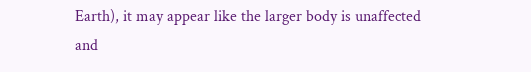Earth), it may appear like the larger body is unaffected and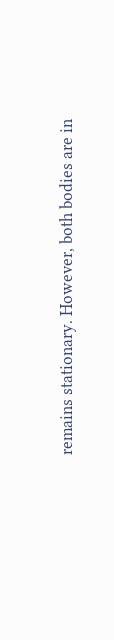remains stationary. However, both bodies are in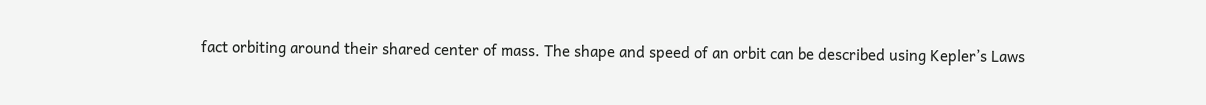fact orbiting around their shared center of mass. The shape and speed of an orbit can be described using Kepler’s Laws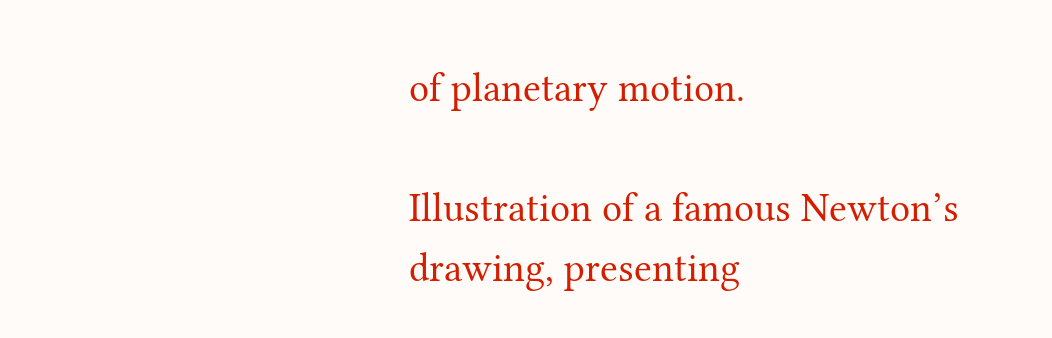of planetary motion.

Illustration of a famous Newton’s drawing, presenting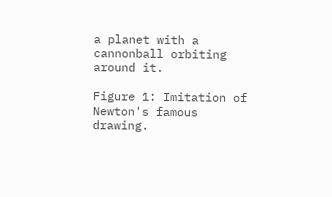a planet with a cannonball orbiting around it.

Figure 1: Imitation of Newton's famous drawing.